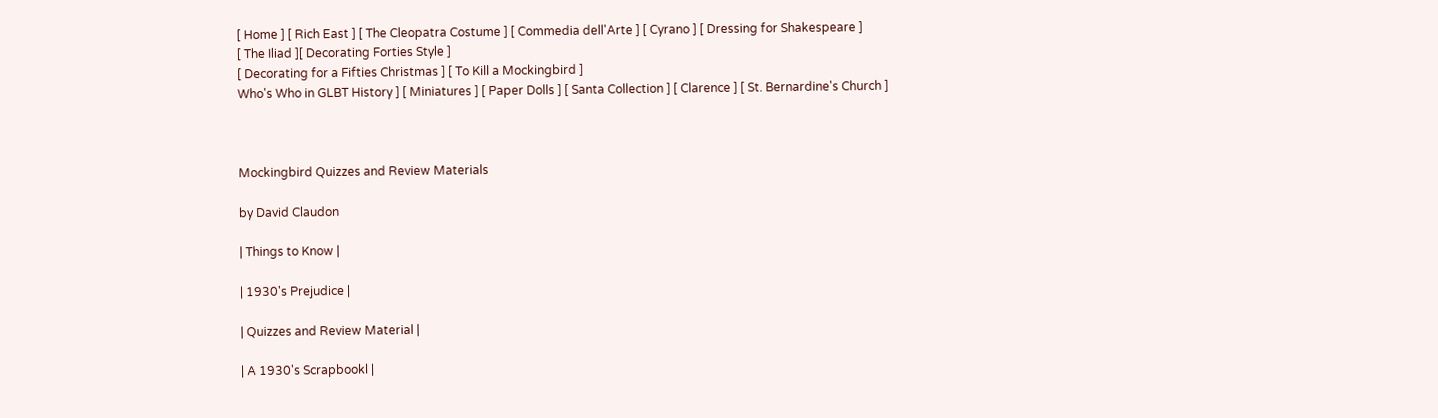[ Home ] [ Rich East ] [ The Cleopatra Costume ] [ Commedia dell'Arte ] [ Cyrano ] [ Dressing for Shakespeare ]
[ The Iliad ][ Decorating Forties Style ]
[ Decorating for a Fifties Christmas ] [ To Kill a Mockingbird ]
Who's Who in GLBT History ] [ Miniatures ] [ Paper Dolls ] [ Santa Collection ] [ Clarence ] [ St. Bernardine's Church ]



Mockingbird Quizzes and Review Materials

by David Claudon

| Things to Know |

| 1930's Prejudice |

| Quizzes and Review Material |

| A 1930's Scrapbookl |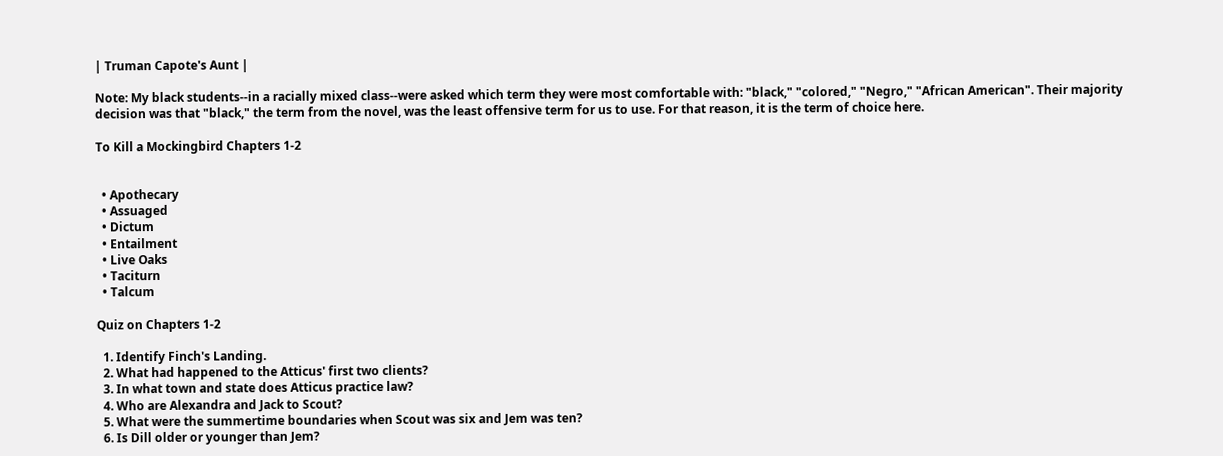| Truman Capote's Aunt |

Note: My black students--in a racially mixed class--were asked which term they were most comfortable with: "black," "colored," "Negro," "African American". Their majority decision was that "black," the term from the novel, was the least offensive term for us to use. For that reason, it is the term of choice here.

To Kill a Mockingbird Chapters 1-2


  • Apothecary
  • Assuaged
  • Dictum
  • Entailment
  • Live Oaks
  • Taciturn
  • Talcum

Quiz on Chapters 1-2

  1. Identify Finch's Landing.
  2. What had happened to the Atticus' first two clients?
  3. In what town and state does Atticus practice law?
  4. Who are Alexandra and Jack to Scout?
  5. What were the summertime boundaries when Scout was six and Jem was ten?
  6. Is Dill older or younger than Jem?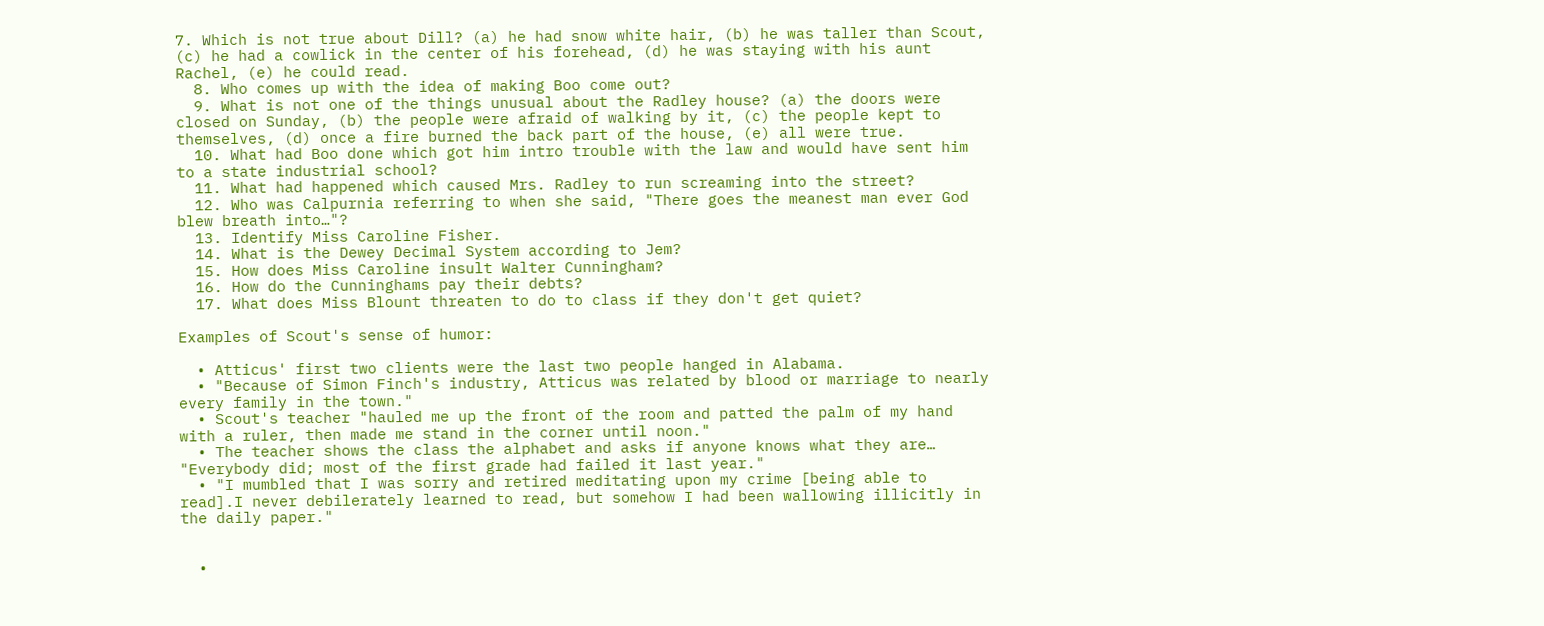7. Which is not true about Dill? (a) he had snow white hair, (b) he was taller than Scout, (c) he had a cowlick in the center of his forehead, (d) he was staying with his aunt Rachel, (e) he could read.
  8. Who comes up with the idea of making Boo come out?
  9. What is not one of the things unusual about the Radley house? (a) the doors were closed on Sunday, (b) the people were afraid of walking by it, (c) the people kept to themselves, (d) once a fire burned the back part of the house, (e) all were true.
  10. What had Boo done which got him intro trouble with the law and would have sent him to a state industrial school?
  11. What had happened which caused Mrs. Radley to run screaming into the street?
  12. Who was Calpurnia referring to when she said, "There goes the meanest man ever God blew breath into…"?
  13. Identify Miss Caroline Fisher.
  14. What is the Dewey Decimal System according to Jem?
  15. How does Miss Caroline insult Walter Cunningham?
  16. How do the Cunninghams pay their debts?
  17. What does Miss Blount threaten to do to class if they don't get quiet?

Examples of Scout's sense of humor:

  • Atticus' first two clients were the last two people hanged in Alabama.
  • "Because of Simon Finch's industry, Atticus was related by blood or marriage to nearly every family in the town."
  • Scout's teacher "hauled me up the front of the room and patted the palm of my hand with a ruler, then made me stand in the corner until noon."
  • The teacher shows the class the alphabet and asks if anyone knows what they are… "Everybody did; most of the first grade had failed it last year."
  • "I mumbled that I was sorry and retired meditating upon my crime [being able to read].I never debilerately learned to read, but somehow I had been wallowing illicitly in the daily paper."


  •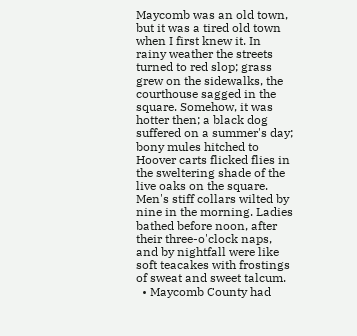Maycomb was an old town, but it was a tired old town when I first knew it. In rainy weather the streets turned to red slop; grass grew on the sidewalks, the courthouse sagged in the square. Somehow, it was hotter then; a black dog suffered on a summer's day; bony mules hitched to Hoover carts flicked flies in the sweltering shade of the live oaks on the square. Men's stiff collars wilted by nine in the morning. Ladies bathed before noon, after their three-o'clock naps, and by nightfall were like soft teacakes with frostings of sweat and sweet talcum.
  • Maycomb County had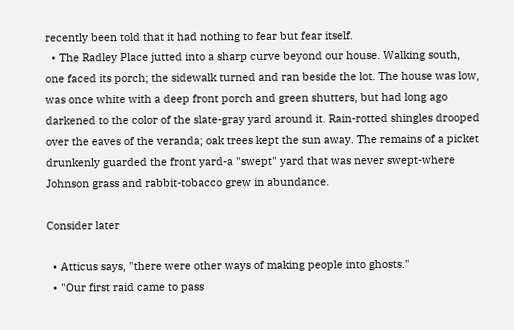recently been told that it had nothing to fear but fear itself.
  • The Radley Place jutted into a sharp curve beyond our house. Walking south, one faced its porch; the sidewalk turned and ran beside the lot. The house was low, was once white with a deep front porch and green shutters, but had long ago darkened to the color of the slate-gray yard around it. Rain-rotted shingles drooped over the eaves of the veranda; oak trees kept the sun away. The remains of a picket drunkenly guarded the front yard-a "swept" yard that was never swept-where Johnson grass and rabbit-tobacco grew in abundance.

Consider later

  • Atticus says, "there were other ways of making people into ghosts."
  • "Our first raid came to pass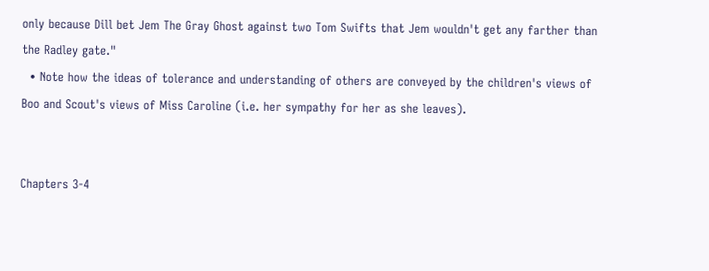only because Dill bet Jem The Gray Ghost against two Tom Swifts that Jem wouldn't get any farther than the Radley gate."
  • Note how the ideas of tolerance and understanding of others are conveyed by the children's views of Boo and Scout's views of Miss Caroline (i.e. her sympathy for her as she leaves).


Chapters 3-4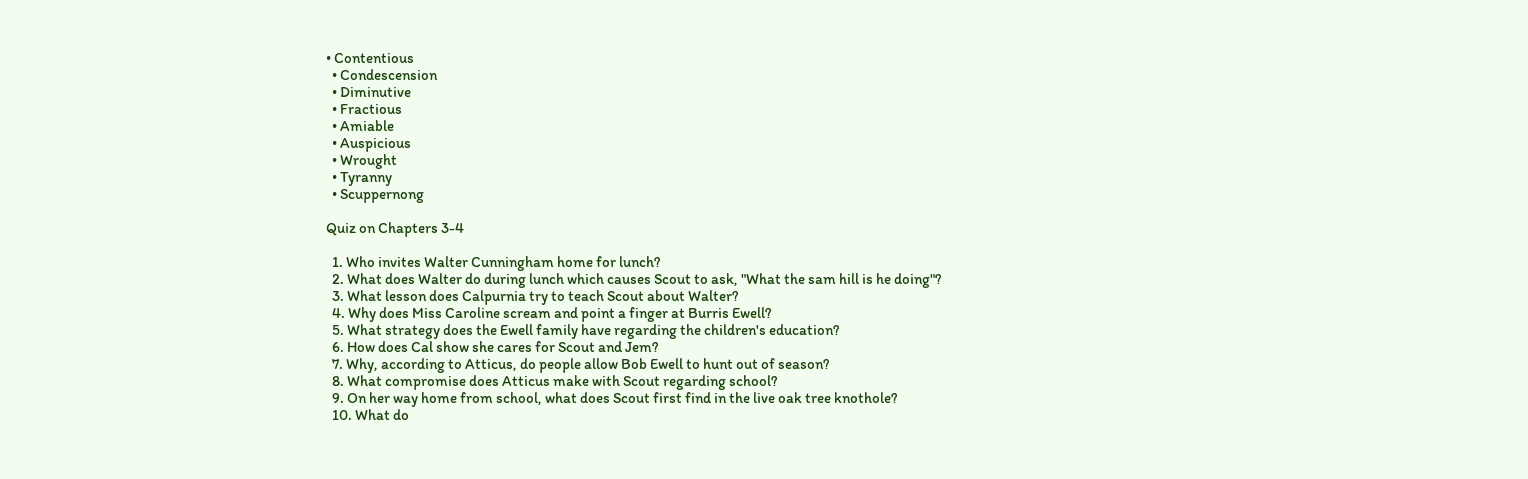• Contentious
  • Condescension
  • Diminutive
  • Fractious
  • Amiable
  • Auspicious
  • Wrought
  • Tyranny
  • Scuppernong

Quiz on Chapters 3-4

  1. Who invites Walter Cunningham home for lunch?
  2. What does Walter do during lunch which causes Scout to ask, "What the sam hill is he doing"?
  3. What lesson does Calpurnia try to teach Scout about Walter?
  4. Why does Miss Caroline scream and point a finger at Burris Ewell?
  5. What strategy does the Ewell family have regarding the children's education?
  6. How does Cal show she cares for Scout and Jem?
  7. Why, according to Atticus, do people allow Bob Ewell to hunt out of season?
  8. What compromise does Atticus make with Scout regarding school?
  9. On her way home from school, what does Scout first find in the live oak tree knothole?
  10. What do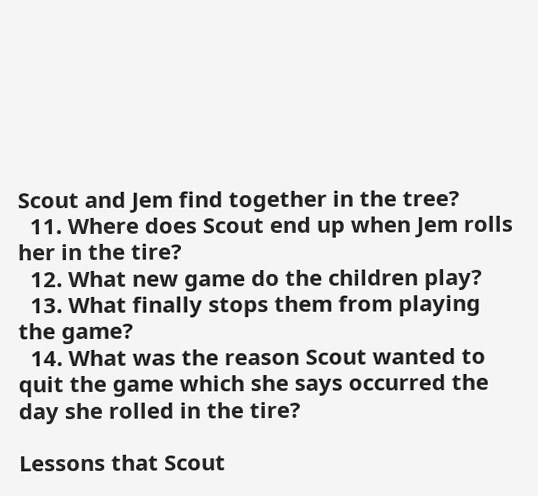Scout and Jem find together in the tree?
  11. Where does Scout end up when Jem rolls her in the tire?
  12. What new game do the children play?
  13. What finally stops them from playing the game?
  14. What was the reason Scout wanted to quit the game which she says occurred the day she rolled in the tire?

Lessons that Scout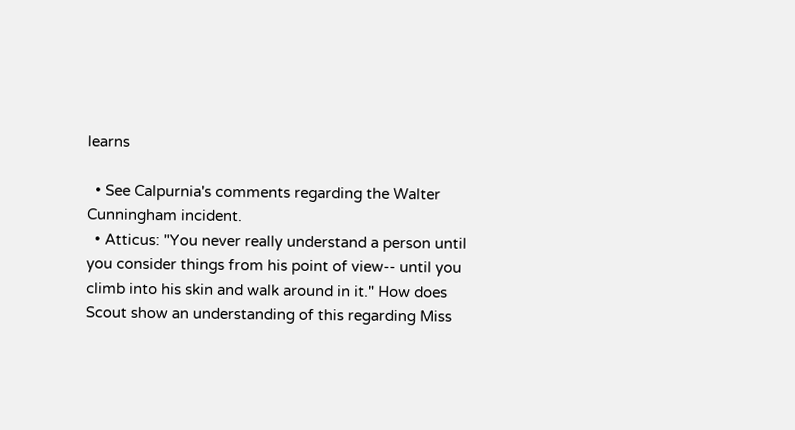learns

  • See Calpurnia's comments regarding the Walter Cunningham incident.
  • Atticus: "You never really understand a person until you consider things from his point of view-- until you climb into his skin and walk around in it." How does Scout show an understanding of this regarding Miss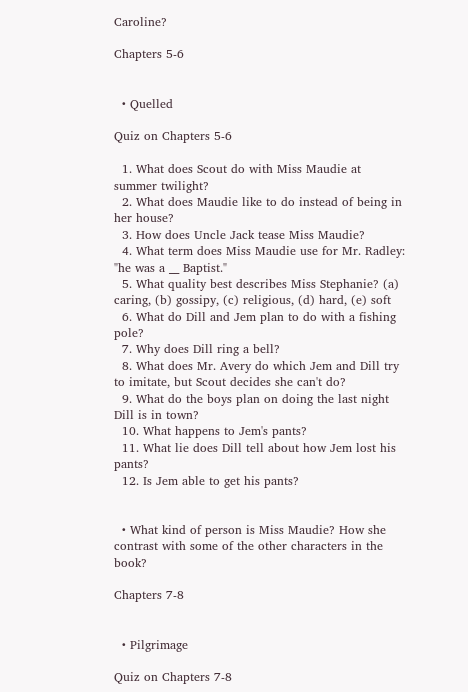Caroline?

Chapters 5-6


  • Quelled

Quiz on Chapters 5-6

  1. What does Scout do with Miss Maudie at summer twilight?
  2. What does Maudie like to do instead of being in her house?
  3. How does Uncle Jack tease Miss Maudie?
  4. What term does Miss Maudie use for Mr. Radley: "he was a __ Baptist."
  5. What quality best describes Miss Stephanie? (a) caring, (b) gossipy, (c) religious, (d) hard, (e) soft
  6. What do Dill and Jem plan to do with a fishing pole?
  7. Why does Dill ring a bell?
  8. What does Mr. Avery do which Jem and Dill try to imitate, but Scout decides she can't do?
  9. What do the boys plan on doing the last night Dill is in town?
  10. What happens to Jem's pants?
  11. What lie does Dill tell about how Jem lost his pants?
  12. Is Jem able to get his pants?


  • What kind of person is Miss Maudie? How she contrast with some of the other characters in the book?

Chapters 7-8


  • Pilgrimage

Quiz on Chapters 7-8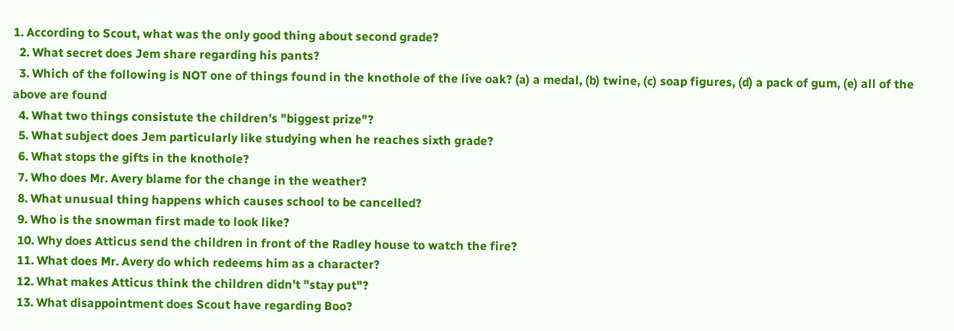1. According to Scout, what was the only good thing about second grade?
  2. What secret does Jem share regarding his pants?
  3. Which of the following is NOT one of things found in the knothole of the live oak? (a) a medal, (b) twine, (c) soap figures, (d) a pack of gum, (e) all of the above are found
  4. What two things consistute the children's "biggest prize"?
  5. What subject does Jem particularly like studying when he reaches sixth grade?
  6. What stops the gifts in the knothole?
  7. Who does Mr. Avery blame for the change in the weather?
  8. What unusual thing happens which causes school to be cancelled?
  9. Who is the snowman first made to look like?
  10. Why does Atticus send the children in front of the Radley house to watch the fire?
  11. What does Mr. Avery do which redeems him as a character?
  12. What makes Atticus think the children didn't "stay put"?
  13. What disappointment does Scout have regarding Boo?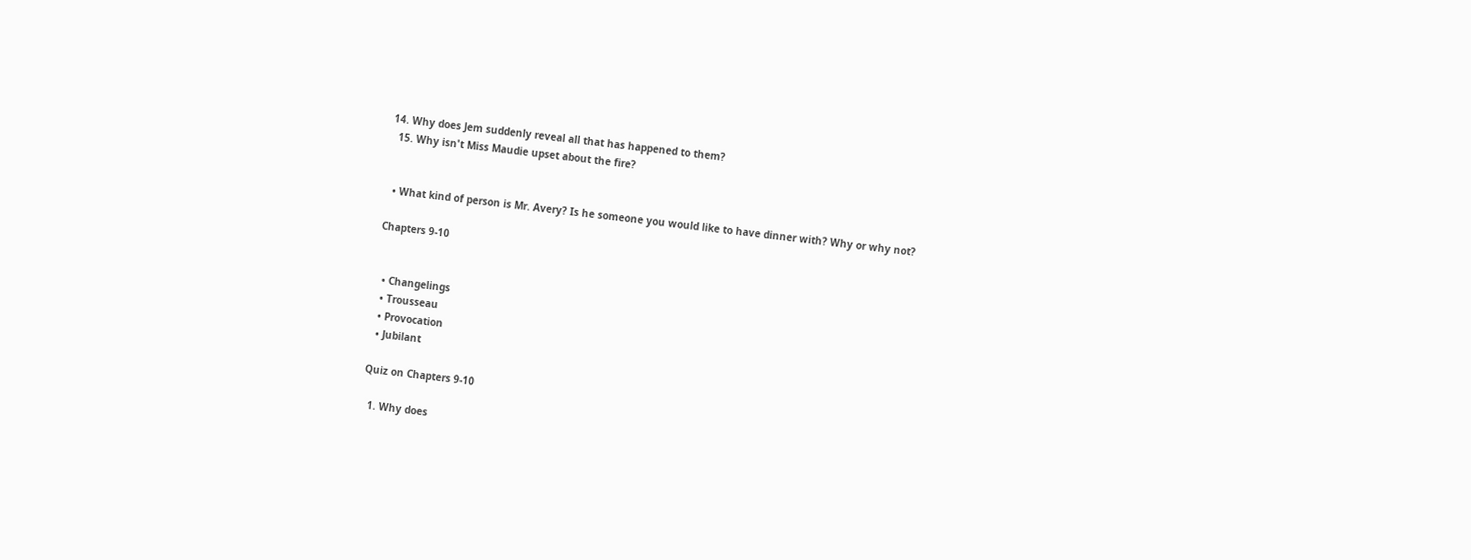14. Why does Jem suddenly reveal all that has happened to them?
  15. Why isn't Miss Maudie upset about the fire?


  • What kind of person is Mr. Avery? Is he someone you would like to have dinner with? Why or why not?

Chapters 9-10


  • Changelings
  • Trousseau
  • Provocation
  • Jubilant

Quiz on Chapters 9-10

  1. Why does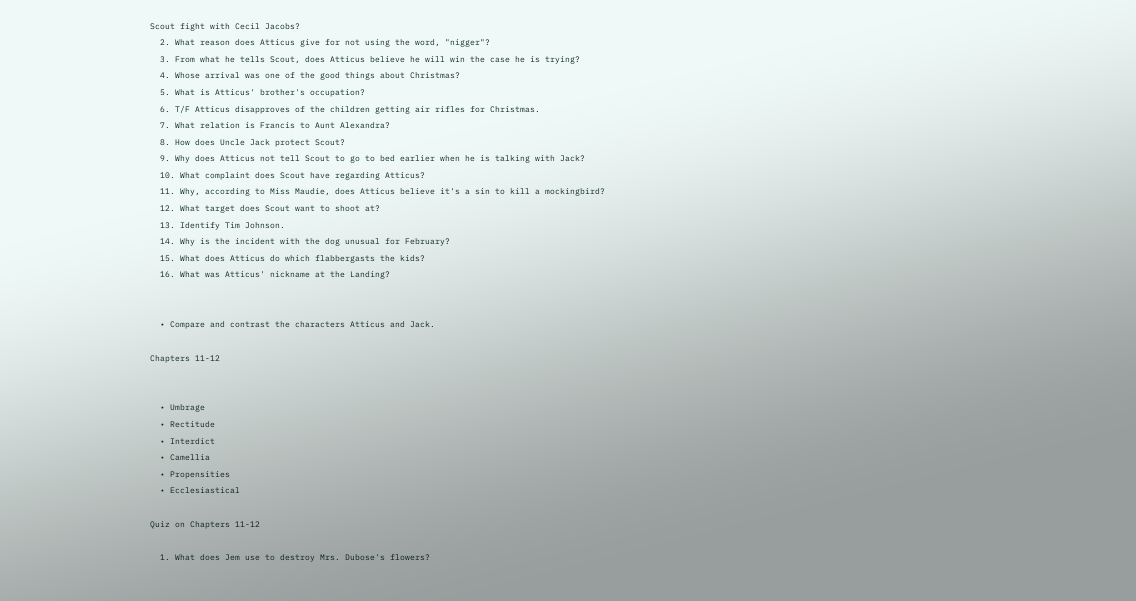Scout fight with Cecil Jacobs?
  2. What reason does Atticus give for not using the word, "nigger"?
  3. From what he tells Scout, does Atticus believe he will win the case he is trying?
  4. Whose arrival was one of the good things about Christmas?
  5. What is Atticus' brother's occupation?
  6. T/F Atticus disapproves of the children getting air rifles for Christmas.
  7. What relation is Francis to Aunt Alexandra?
  8. How does Uncle Jack protect Scout?
  9. Why does Atticus not tell Scout to go to bed earlier when he is talking with Jack?
  10. What complaint does Scout have regarding Atticus?
  11. Why, according to Miss Maudie, does Atticus believe it's a sin to kill a mockingbird?
  12. What target does Scout want to shoot at?
  13. Identify Tim Johnson.
  14. Why is the incident with the dog unusual for February?
  15. What does Atticus do which flabbergasts the kids?
  16. What was Atticus' nickname at the Landing?


  • Compare and contrast the characters Atticus and Jack.

Chapters 11-12


  • Umbrage
  • Rectitude
  • Interdict
  • Camellia
  • Propensities
  • Ecclesiastical

Quiz on Chapters 11-12

  1. What does Jem use to destroy Mrs. Dubose's flowers?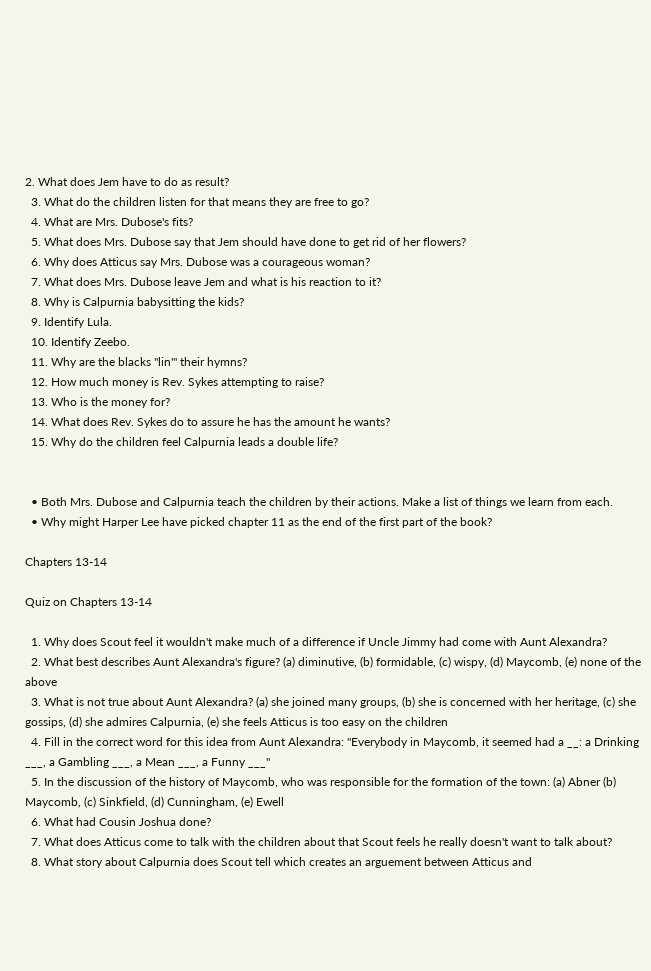2. What does Jem have to do as result?
  3. What do the children listen for that means they are free to go?
  4. What are Mrs. Dubose's fits?
  5. What does Mrs. Dubose say that Jem should have done to get rid of her flowers?
  6. Why does Atticus say Mrs. Dubose was a courageous woman?
  7. What does Mrs. Dubose leave Jem and what is his reaction to it?
  8. Why is Calpurnia babysitting the kids?
  9. Identify Lula.
  10. Identify Zeebo.
  11. Why are the blacks "lin'" their hymns?
  12. How much money is Rev. Sykes attempting to raise?
  13. Who is the money for?
  14. What does Rev. Sykes do to assure he has the amount he wants?
  15. Why do the children feel Calpurnia leads a double life?


  • Both Mrs. Dubose and Calpurnia teach the children by their actions. Make a list of things we learn from each.
  • Why might Harper Lee have picked chapter 11 as the end of the first part of the book?

Chapters 13-14

Quiz on Chapters 13-14

  1. Why does Scout feel it wouldn't make much of a difference if Uncle Jimmy had come with Aunt Alexandra?
  2. What best describes Aunt Alexandra's figure? (a) diminutive, (b) formidable, (c) wispy, (d) Maycomb, (e) none of the above
  3. What is not true about Aunt Alexandra? (a) she joined many groups, (b) she is concerned with her heritage, (c) she gossips, (d) she admires Calpurnia, (e) she feels Atticus is too easy on the children
  4. Fill in the correct word for this idea from Aunt Alexandra: "Everybody in Maycomb, it seemed had a __: a Drinking ___, a Gambling ___, a Mean ___, a Funny ___"
  5. In the discussion of the history of Maycomb, who was responsible for the formation of the town: (a) Abner (b) Maycomb, (c) Sinkfield, (d) Cunningham, (e) Ewell
  6. What had Cousin Joshua done?
  7. What does Atticus come to talk with the children about that Scout feels he really doesn't want to talk about?
  8. What story about Calpurnia does Scout tell which creates an arguement between Atticus and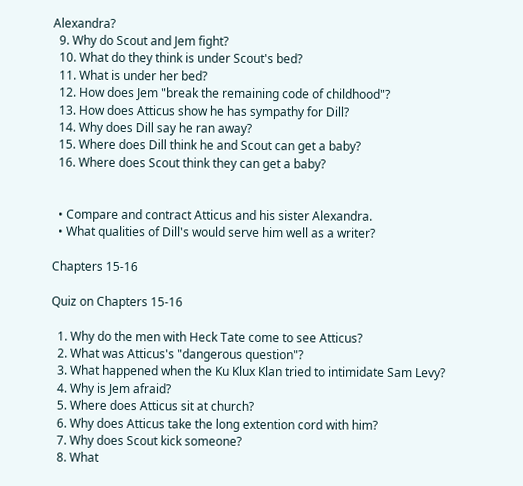Alexandra?
  9. Why do Scout and Jem fight?
  10. What do they think is under Scout's bed?
  11. What is under her bed?
  12. How does Jem "break the remaining code of childhood"?
  13. How does Atticus show he has sympathy for Dill?
  14. Why does Dill say he ran away?
  15. Where does Dill think he and Scout can get a baby?
  16. Where does Scout think they can get a baby?


  • Compare and contract Atticus and his sister Alexandra.
  • What qualities of Dill's would serve him well as a writer?

Chapters 15-16

Quiz on Chapters 15-16

  1. Why do the men with Heck Tate come to see Atticus?
  2. What was Atticus's "dangerous question"?
  3. What happened when the Ku Klux Klan tried to intimidate Sam Levy?
  4. Why is Jem afraid?
  5. Where does Atticus sit at church?
  6. Why does Atticus take the long extention cord with him?
  7. Why does Scout kick someone?
  8. What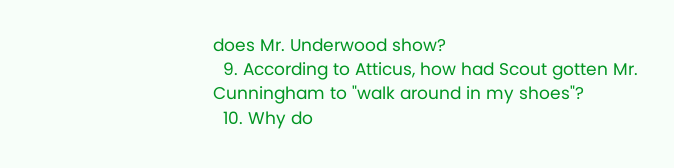does Mr. Underwood show?
  9. According to Atticus, how had Scout gotten Mr. Cunningham to "walk around in my shoes"?
  10. Why do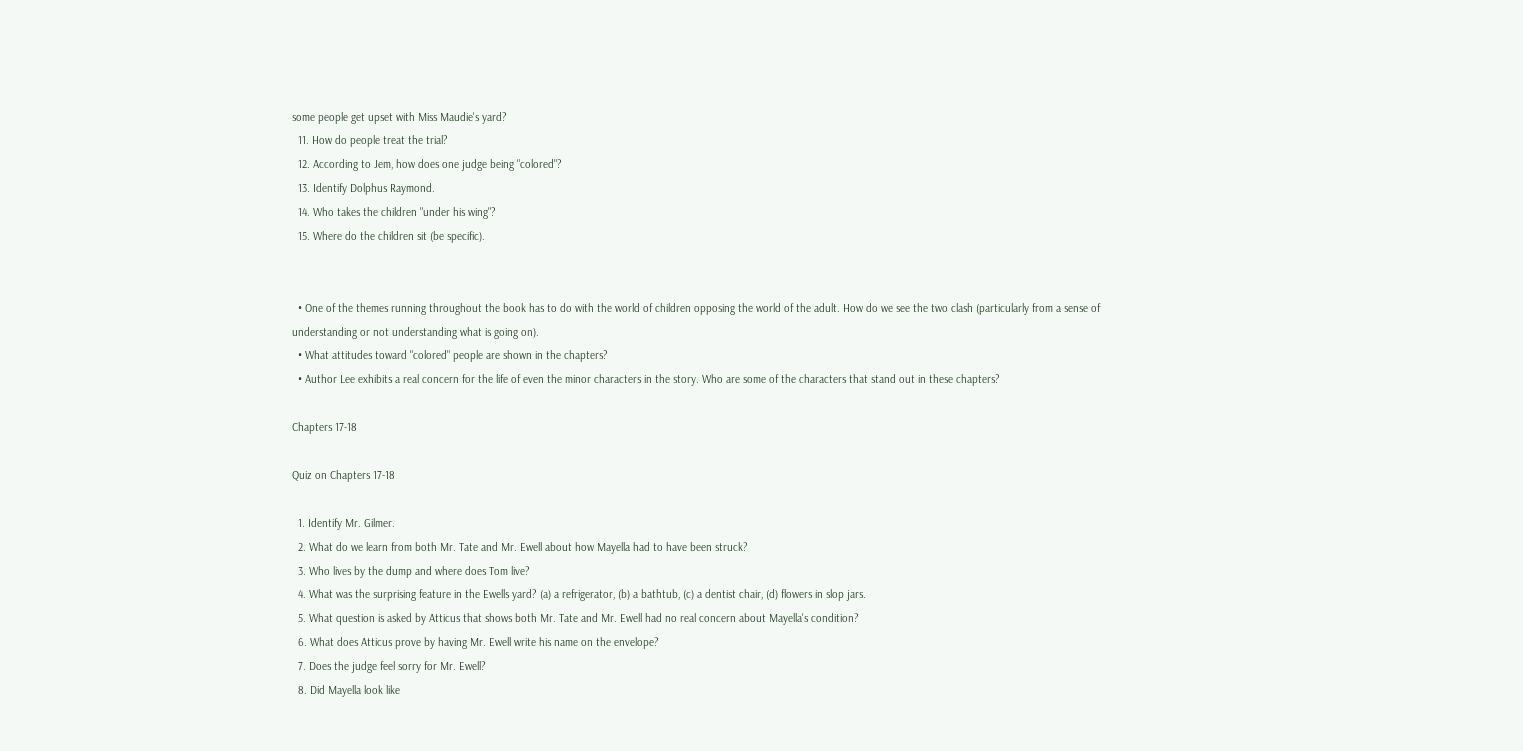some people get upset with Miss Maudie's yard?
  11. How do people treat the trial?
  12. According to Jem, how does one judge being "colored"?
  13. Identify Dolphus Raymond.
  14. Who takes the children "under his wing"?
  15. Where do the children sit (be specific).


  • One of the themes running throughout the book has to do with the world of children opposing the world of the adult. How do we see the two clash (particularly from a sense of understanding or not understanding what is going on).
  • What attitudes toward "colored" people are shown in the chapters?
  • Author Lee exhibits a real concern for the life of even the minor characters in the story. Who are some of the characters that stand out in these chapters?

Chapters 17-18

Quiz on Chapters 17-18

  1. Identify Mr. Gilmer.
  2. What do we learn from both Mr. Tate and Mr. Ewell about how Mayella had to have been struck?
  3. Who lives by the dump and where does Tom live?
  4. What was the surprising feature in the Ewells yard? (a) a refrigerator, (b) a bathtub, (c) a dentist chair, (d) flowers in slop jars.
  5. What question is asked by Atticus that shows both Mr. Tate and Mr. Ewell had no real concern about Mayella's condition?
  6. What does Atticus prove by having Mr. Ewell write his name on the envelope?
  7. Does the judge feel sorry for Mr. Ewell?
  8. Did Mayella look like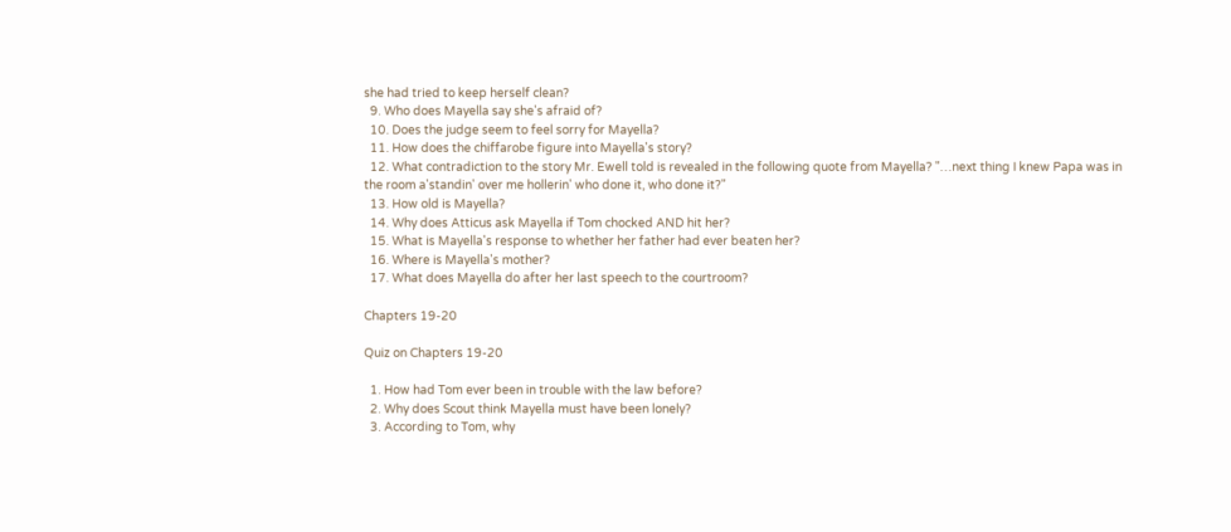she had tried to keep herself clean?
  9. Who does Mayella say she's afraid of?
  10. Does the judge seem to feel sorry for Mayella?
  11. How does the chiffarobe figure into Mayella's story?
  12. What contradiction to the story Mr. Ewell told is revealed in the following quote from Mayella? "…next thing I knew Papa was in the room a'standin' over me hollerin' who done it, who done it?"
  13. How old is Mayella?
  14. Why does Atticus ask Mayella if Tom chocked AND hit her?
  15. What is Mayella's response to whether her father had ever beaten her?
  16. Where is Mayella's mother?
  17. What does Mayella do after her last speech to the courtroom?

Chapters 19-20

Quiz on Chapters 19-20

  1. How had Tom ever been in trouble with the law before?
  2. Why does Scout think Mayella must have been lonely?
  3. According to Tom, why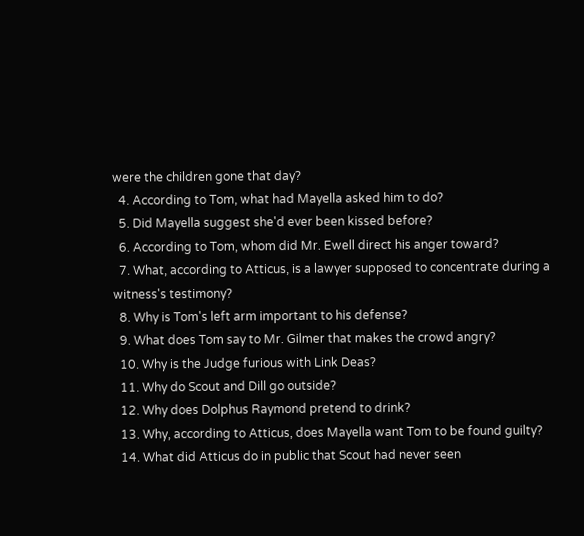were the children gone that day?
  4. According to Tom, what had Mayella asked him to do?
  5. Did Mayella suggest she'd ever been kissed before?
  6. According to Tom, whom did Mr. Ewell direct his anger toward?
  7. What, according to Atticus, is a lawyer supposed to concentrate during a witness's testimony?
  8. Why is Tom's left arm important to his defense?
  9. What does Tom say to Mr. Gilmer that makes the crowd angry?
  10. Why is the Judge furious with Link Deas?
  11. Why do Scout and Dill go outside?
  12. Why does Dolphus Raymond pretend to drink?
  13. Why, according to Atticus, does Mayella want Tom to be found guilty?
  14. What did Atticus do in public that Scout had never seen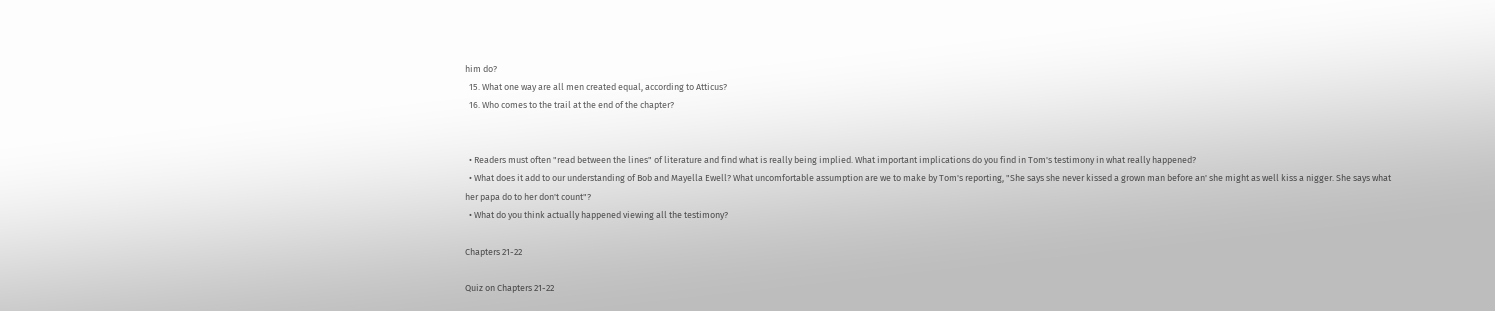him do?
  15. What one way are all men created equal, according to Atticus?
  16. Who comes to the trail at the end of the chapter?


  • Readers must often "read between the lines" of literature and find what is really being implied. What important implications do you find in Tom's testimony in what really happened?
  • What does it add to our understanding of Bob and Mayella Ewell? What uncomfortable assumption are we to make by Tom's reporting, "She says she never kissed a grown man before an' she might as well kiss a nigger. She says what her papa do to her don't count"?
  • What do you think actually happened viewing all the testimony?

Chapters 21-22

Quiz on Chapters 21-22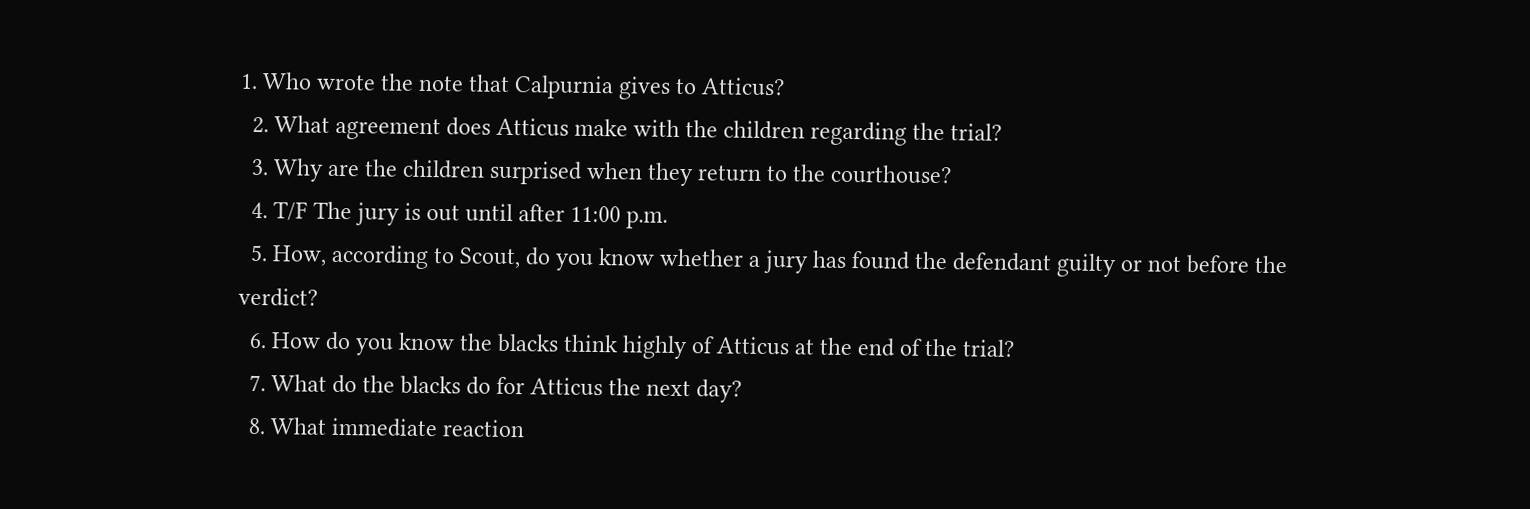1. Who wrote the note that Calpurnia gives to Atticus?
  2. What agreement does Atticus make with the children regarding the trial?
  3. Why are the children surprised when they return to the courthouse?
  4. T/F The jury is out until after 11:00 p.m.
  5. How, according to Scout, do you know whether a jury has found the defendant guilty or not before the verdict?
  6. How do you know the blacks think highly of Atticus at the end of the trial?
  7. What do the blacks do for Atticus the next day?
  8. What immediate reaction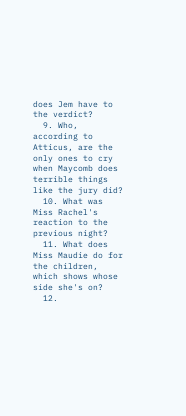does Jem have to the verdict?
  9. Who, according to Atticus, are the only ones to cry when Maycomb does terrible things like the jury did?
  10. What was Miss Rachel's reaction to the previous night?
  11. What does Miss Maudie do for the children, which shows whose side she's on?
  12.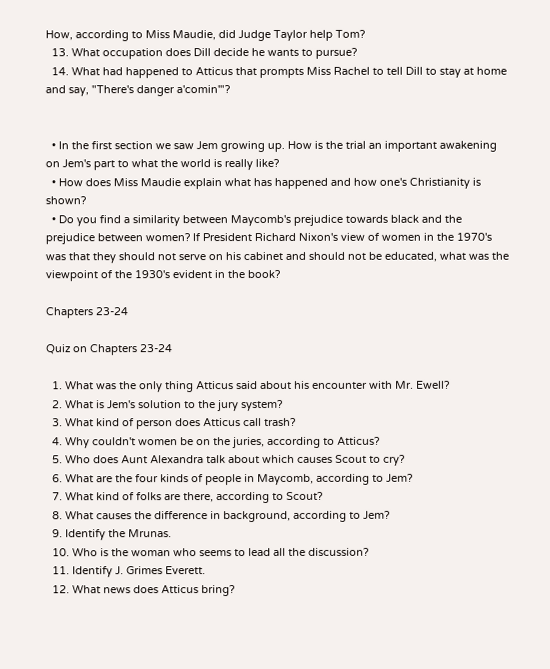How, according to Miss Maudie, did Judge Taylor help Tom?
  13. What occupation does Dill decide he wants to pursue?
  14. What had happened to Atticus that prompts Miss Rachel to tell Dill to stay at home and say, "There's danger a'comin'"?


  • In the first section we saw Jem growing up. How is the trial an important awakening on Jem's part to what the world is really like?
  • How does Miss Maudie explain what has happened and how one's Christianity is shown?
  • Do you find a similarity between Maycomb's prejudice towards black and the prejudice between women? If President Richard Nixon's view of women in the 1970's was that they should not serve on his cabinet and should not be educated, what was the viewpoint of the 1930's evident in the book?

Chapters 23-24

Quiz on Chapters 23-24

  1. What was the only thing Atticus said about his encounter with Mr. Ewell?
  2. What is Jem's solution to the jury system?
  3. What kind of person does Atticus call trash?
  4. Why couldn't women be on the juries, according to Atticus?
  5. Who does Aunt Alexandra talk about which causes Scout to cry?
  6. What are the four kinds of people in Maycomb, according to Jem?
  7. What kind of folks are there, according to Scout?
  8. What causes the difference in background, according to Jem?
  9. Identify the Mrunas.
  10. Who is the woman who seems to lead all the discussion?
  11. Identify J. Grimes Everett.
  12. What news does Atticus bring?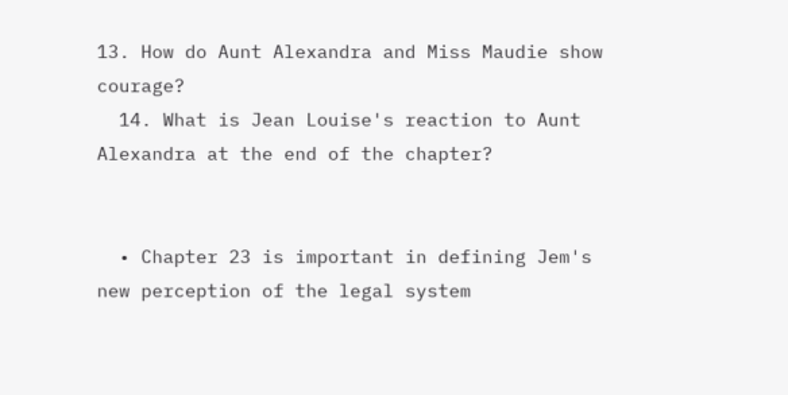13. How do Aunt Alexandra and Miss Maudie show courage?
  14. What is Jean Louise's reaction to Aunt Alexandra at the end of the chapter?


  • Chapter 23 is important in defining Jem's new perception of the legal system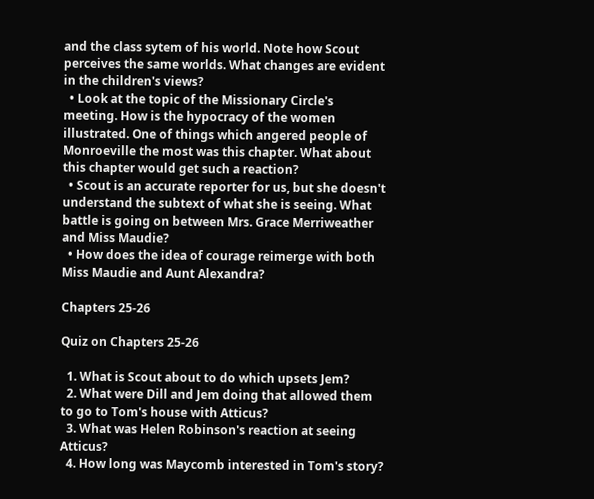and the class sytem of his world. Note how Scout perceives the same worlds. What changes are evident in the children's views?
  • Look at the topic of the Missionary Circle's meeting. How is the hypocracy of the women illustrated. One of things which angered people of Monroeville the most was this chapter. What about this chapter would get such a reaction?
  • Scout is an accurate reporter for us, but she doesn't understand the subtext of what she is seeing. What battle is going on between Mrs. Grace Merriweather and Miss Maudie?
  • How does the idea of courage reimerge with both Miss Maudie and Aunt Alexandra?

Chapters 25-26

Quiz on Chapters 25-26

  1. What is Scout about to do which upsets Jem?
  2. What were Dill and Jem doing that allowed them to go to Tom's house with Atticus?
  3. What was Helen Robinson's reaction at seeing Atticus?
  4. How long was Maycomb interested in Tom's story?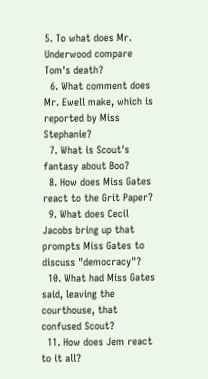5. To what does Mr. Underwood compare Tom's death?
  6. What comment does Mr. Ewell make, which is reported by Miss Stephanie?
  7. What is Scout's fantasy about Boo?
  8. How does Miss Gates react to the Grit Paper?
  9. What does Cecil Jacobs bring up that prompts Miss Gates to discuss "democracy"?
  10. What had Miss Gates said, leaving the courthouse, that confused Scout?
  11. How does Jem react to it all?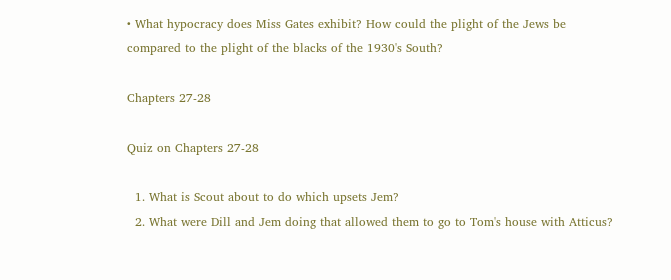• What hypocracy does Miss Gates exhibit? How could the plight of the Jews be compared to the plight of the blacks of the 1930's South?

Chapters 27-28

Quiz on Chapters 27-28

  1. What is Scout about to do which upsets Jem?
  2. What were Dill and Jem doing that allowed them to go to Tom's house with Atticus?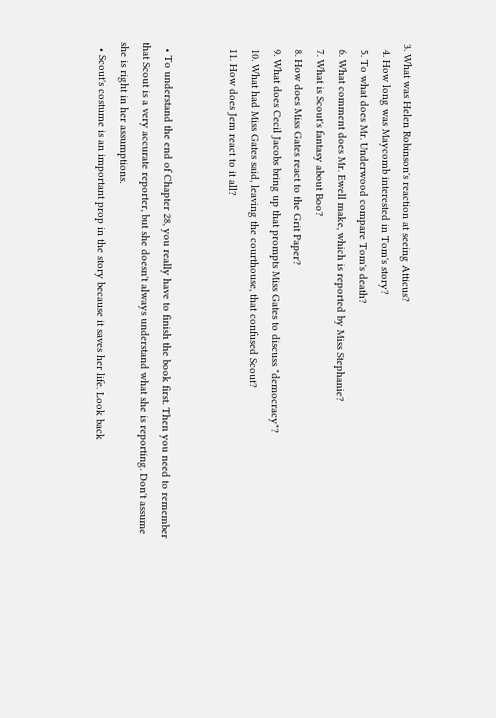3. What was Helen Robinson's reaction at seeing Atticus?
  4. How long was Maycomb interested in Tom's story?
  5. To what does Mr. Underwood compare Tom's death?
  6. What comment does Mr. Ewell make, which is reported by Miss Stephanie?
  7. What is Scout's fantasy about Boo?
  8. How does Miss Gates react to the Grit Paper?
  9. What does Cecil Jacobs bring up that prompts Miss Gates to discuss "democracy"?
  10. What had Miss Gates said, leaving the courthouse, that confused Scout?
  11. How does Jem react to it all?


  • To understand the end of Chapter 28, you really have to finish the book first. Then you need to remember that Scout is a very accurate reporter, but she doesn't always understand what she is reporting. Don't assume she is right in her assumptions.
  • Scout's costume is an important prop in the story because it saves her life. Look back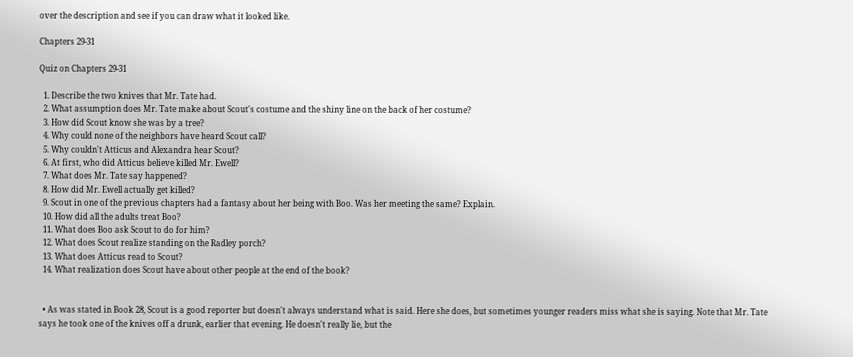over the description and see if you can draw what it looked like.

Chapters 29-31

Quiz on Chapters 29-31

  1. Describe the two knives that Mr. Tate had.
  2. What assumption does Mr. Tate make about Scout's costume and the shiny line on the back of her costume?
  3. How did Scout know she was by a tree?
  4. Why could none of the neighbors have heard Scout call?
  5. Why couldn't Atticus and Alexandra hear Scout?
  6. At first, who did Atticus believe killed Mr. Ewell?
  7. What does Mr. Tate say happened?
  8. How did Mr. Ewell actually get killed?
  9. Scout in one of the previous chapters had a fantasy about her being with Boo. Was her meeting the same? Explain.
  10. How did all the adults treat Boo?
  11. What does Boo ask Scout to do for him?
  12. What does Scout realize standing on the Radley porch?
  13. What does Atticus read to Scout?
  14. What realization does Scout have about other people at the end of the book?


  • As was stated in Book 28, Scout is a good reporter but doesn't always understand what is said. Here she does, but sometimes younger readers miss what she is saying. Note that Mr. Tate says he took one of the knives off a drunk, earlier that evening. He doesn't really lie, but the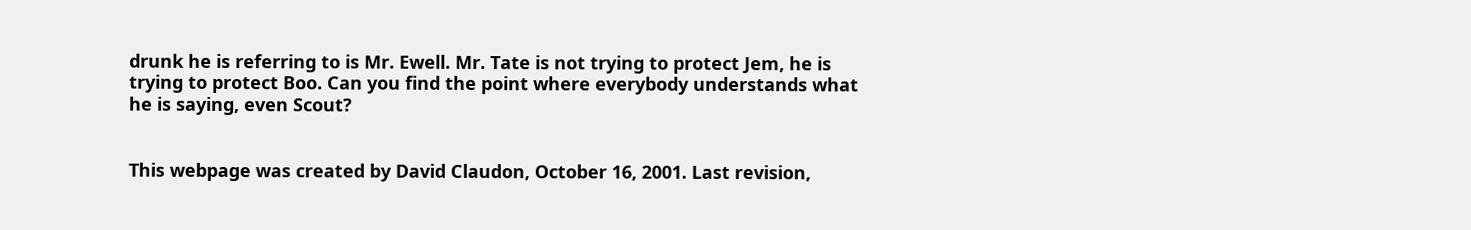drunk he is referring to is Mr. Ewell. Mr. Tate is not trying to protect Jem, he is trying to protect Boo. Can you find the point where everybody understands what he is saying, even Scout?


This webpage was created by David Claudon, October 16, 2001. Last revision,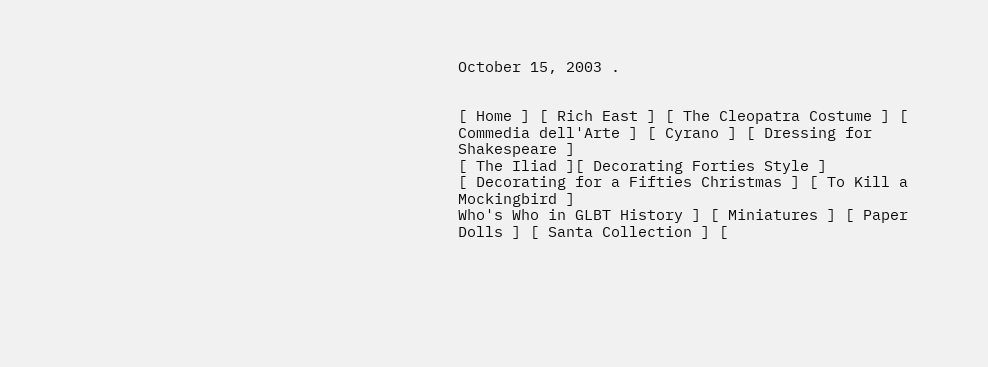October 15, 2003 .


[ Home ] [ Rich East ] [ The Cleopatra Costume ] [ Commedia dell'Arte ] [ Cyrano ] [ Dressing for Shakespeare ]
[ The Iliad ][ Decorating Forties Style ]
[ Decorating for a Fifties Christmas ] [ To Kill a Mockingbird ]
Who's Who in GLBT History ] [ Miniatures ] [ Paper Dolls ] [ Santa Collection ] [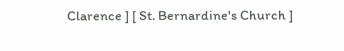Clarence ] [ St. Bernardine's Church ]